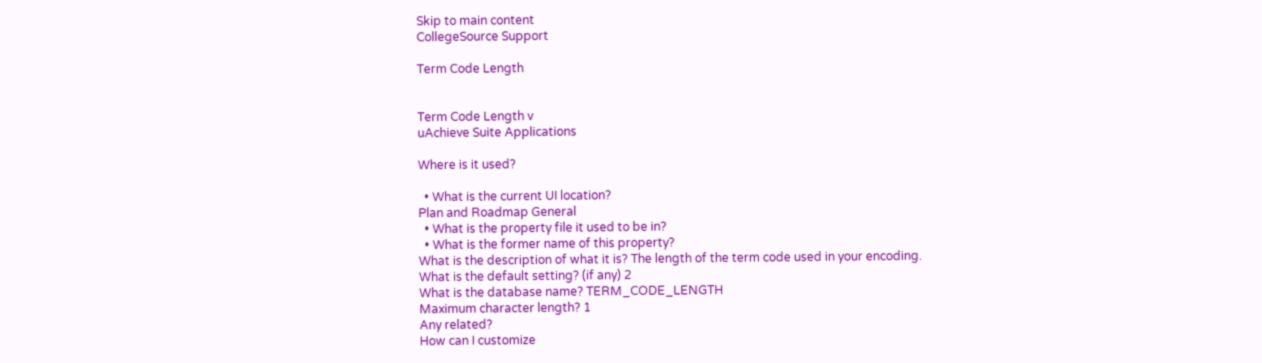Skip to main content
CollegeSource Support

Term Code Length


Term Code Length v
uAchieve Suite Applications

Where is it used?

  • What is the current UI location?
Plan and Roadmap General
  • What is the property file it used to be in?
  • What is the former name of this property?
What is the description of what it is? The length of the term code used in your encoding.
What is the default setting? (if any) 2
What is the database name? TERM_CODE_LENGTH
Maximum character length? 1
Any related?
How can I customize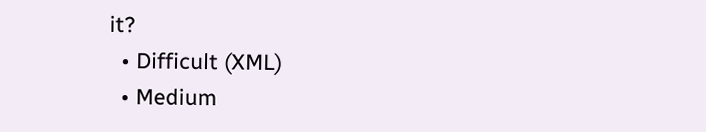it?
  • Difficult (XML)
  • Medium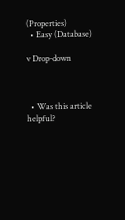(Properties)
  • Easy (Database)

v Drop-down



  • Was this article helpful?